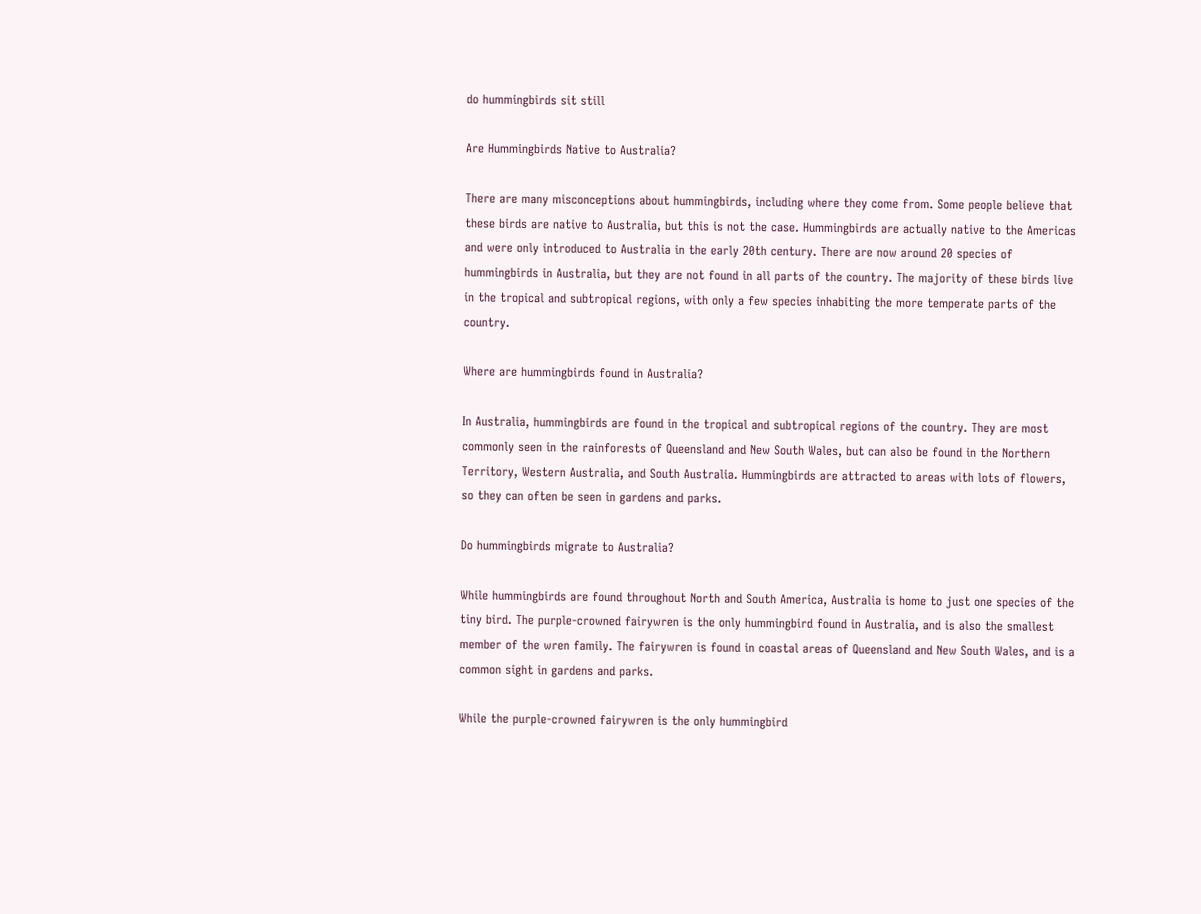do hummingbirds sit still

Are Hummingbirds Native to Australia?

There are many misconceptions about hummingbirds, including where they come from. Some people believe that these birds are native to Australia, but this is not the case. Hummingbirds are actually native to the Americas and were only introduced to Australia in the early 20th century. There are now around 20 species of hummingbirds in Australia, but they are not found in all parts of the country. The majority of these birds live in the tropical and subtropical regions, with only a few species inhabiting the more temperate parts of the country.

Where are hummingbirds found in Australia?

In Australia, hummingbirds are found in the tropical and subtropical regions of the country. They are most commonly seen in the rainforests of Queensland and New South Wales, but can also be found in the Northern Territory, Western Australia, and South Australia. Hummingbirds are attracted to areas with lots of flowers, so they can often be seen in gardens and parks.

Do hummingbirds migrate to Australia?

While hummingbirds are found throughout North and South America, Australia is home to just one species of the tiny bird. The purple-crowned fairywren is the only hummingbird found in Australia, and is also the smallest member of the wren family. The fairywren is found in coastal areas of Queensland and New South Wales, and is a common sight in gardens and parks.

While the purple-crowned fairywren is the only hummingbird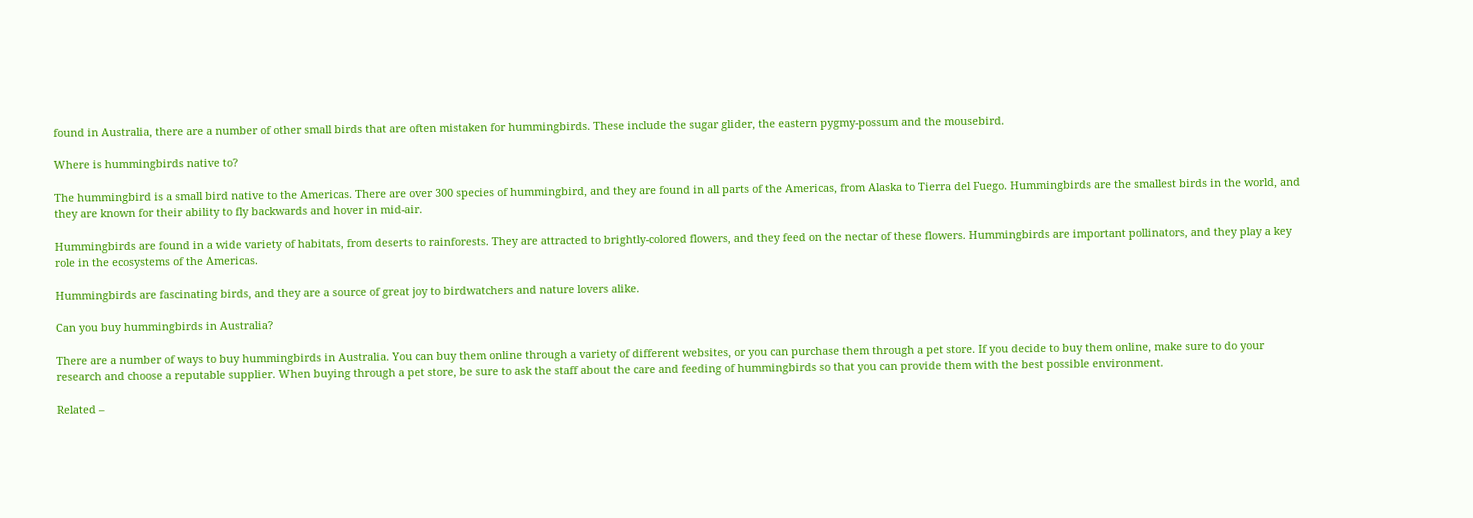found in Australia, there are a number of other small birds that are often mistaken for hummingbirds. These include the sugar glider, the eastern pygmy-possum and the mousebird.

Where is hummingbirds native to?

The hummingbird is a small bird native to the Americas. There are over 300 species of hummingbird, and they are found in all parts of the Americas, from Alaska to Tierra del Fuego. Hummingbirds are the smallest birds in the world, and they are known for their ability to fly backwards and hover in mid-air.

Hummingbirds are found in a wide variety of habitats, from deserts to rainforests. They are attracted to brightly-colored flowers, and they feed on the nectar of these flowers. Hummingbirds are important pollinators, and they play a key role in the ecosystems of the Americas.

Hummingbirds are fascinating birds, and they are a source of great joy to birdwatchers and nature lovers alike.

Can you buy hummingbirds in Australia?

There are a number of ways to buy hummingbirds in Australia. You can buy them online through a variety of different websites, or you can purchase them through a pet store. If you decide to buy them online, make sure to do your research and choose a reputable supplier. When buying through a pet store, be sure to ask the staff about the care and feeding of hummingbirds so that you can provide them with the best possible environment.

Related –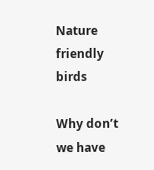Nature friendly birds

Why don’t we have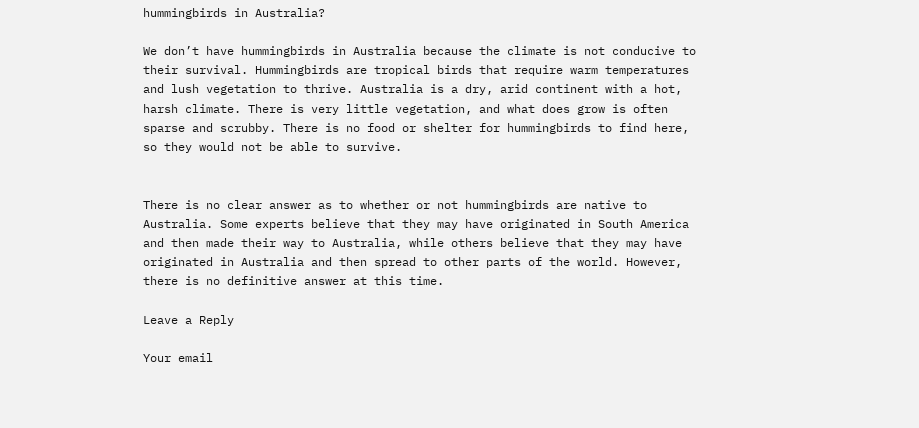hummingbirds in Australia?

We don’t have hummingbirds in Australia because the climate is not conducive to their survival. Hummingbirds are tropical birds that require warm temperatures and lush vegetation to thrive. Australia is a dry, arid continent with a hot, harsh climate. There is very little vegetation, and what does grow is often sparse and scrubby. There is no food or shelter for hummingbirds to find here, so they would not be able to survive.


There is no clear answer as to whether or not hummingbirds are native to Australia. Some experts believe that they may have originated in South America and then made their way to Australia, while others believe that they may have originated in Australia and then spread to other parts of the world. However, there is no definitive answer at this time.

Leave a Reply

Your email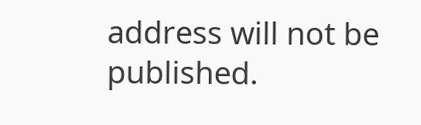address will not be published.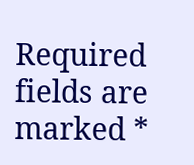Required fields are marked *